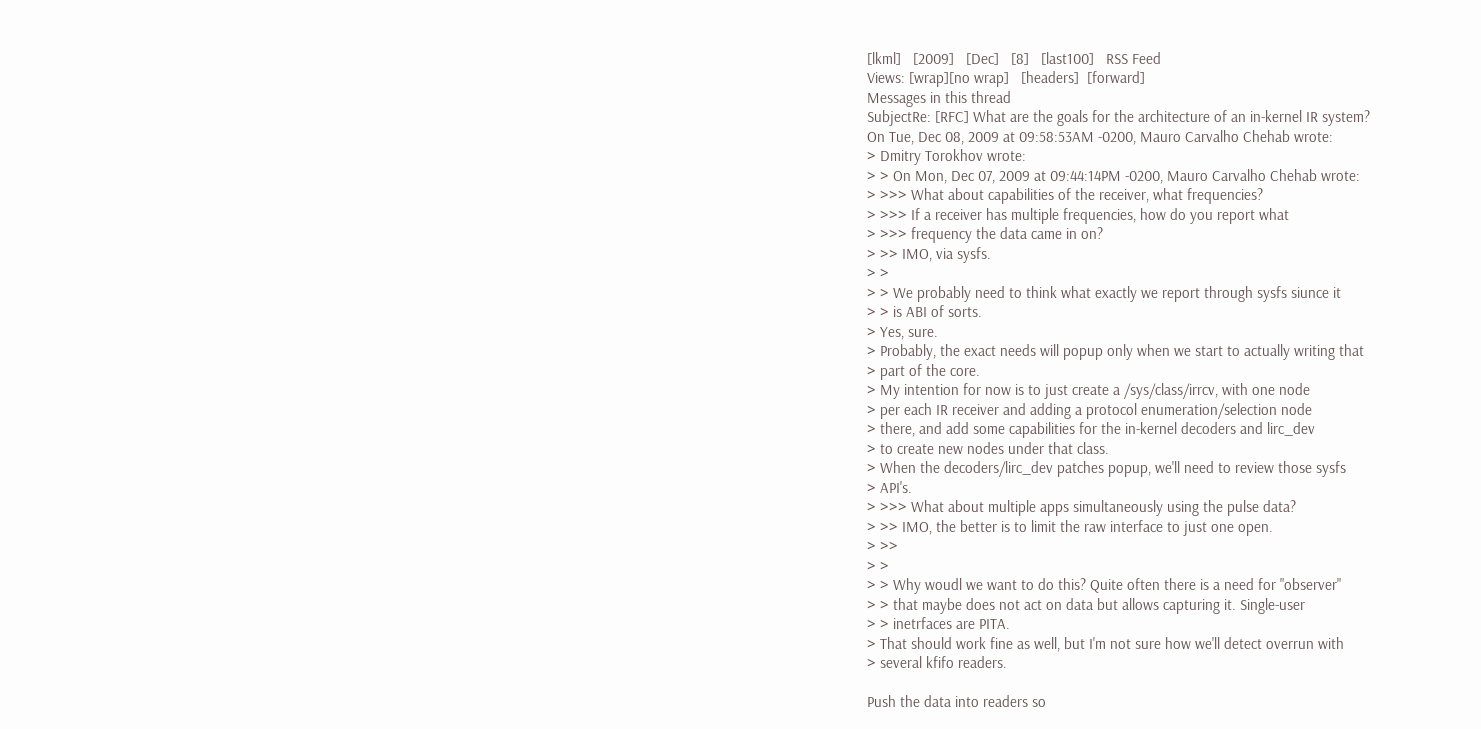[lkml]   [2009]   [Dec]   [8]   [last100]   RSS Feed
Views: [wrap][no wrap]   [headers]  [forward]
Messages in this thread
SubjectRe: [RFC] What are the goals for the architecture of an in-kernel IR system?
On Tue, Dec 08, 2009 at 09:58:53AM -0200, Mauro Carvalho Chehab wrote:
> Dmitry Torokhov wrote:
> > On Mon, Dec 07, 2009 at 09:44:14PM -0200, Mauro Carvalho Chehab wrote:
> >>> What about capabilities of the receiver, what frequencies?
> >>> If a receiver has multiple frequencies, how do you report what
> >>> frequency the data came in on?
> >> IMO, via sysfs.
> >
> > We probably need to think what exactly we report through sysfs siunce it
> > is ABI of sorts.
> Yes, sure.
> Probably, the exact needs will popup only when we start to actually writing that
> part of the core.
> My intention for now is to just create a /sys/class/irrcv, with one node
> per each IR receiver and adding a protocol enumeration/selection node
> there, and add some capabilities for the in-kernel decoders and lirc_dev
> to create new nodes under that class.
> When the decoders/lirc_dev patches popup, we'll need to review those sysfs
> API's.
> >>> What about multiple apps simultaneously using the pulse data?
> >> IMO, the better is to limit the raw interface to just one open.
> >>
> >
> > Why woudl we want to do this? Quite often there is a need for "observer"
> > that maybe does not act on data but allows capturing it. Single-user
> > inetrfaces are PITA.
> That should work fine as well, but I'm not sure how we'll detect overrun with
> several kfifo readers.

Push the data into readers so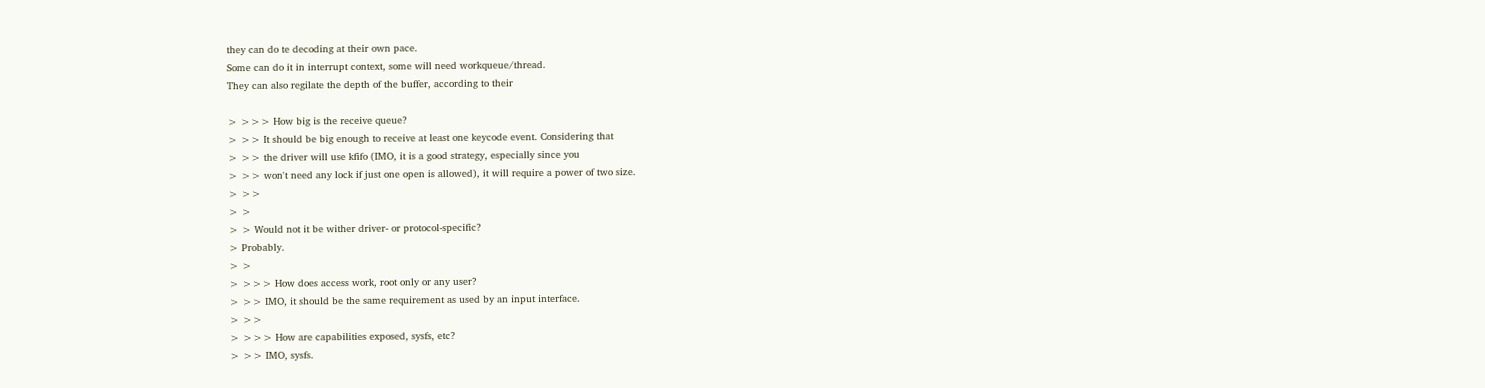they can do te decoding at their own pace.
Some can do it in interrupt context, some will need workqueue/thread.
They can also regilate the depth of the buffer, according to their

> >>> How big is the receive queue?
> >> It should be big enough to receive at least one keycode event. Considering that
> >> the driver will use kfifo (IMO, it is a good strategy, especially since you
> >> won't need any lock if just one open is allowed), it will require a power of two size.
> >>
> >
> > Would not it be wither driver- or protocol-specific?
> Probably.
> >
> >>> How does access work, root only or any user?
> >> IMO, it should be the same requirement as used by an input interface.
> >>
> >>> How are capabilities exposed, sysfs, etc?
> >> IMO, sysfs.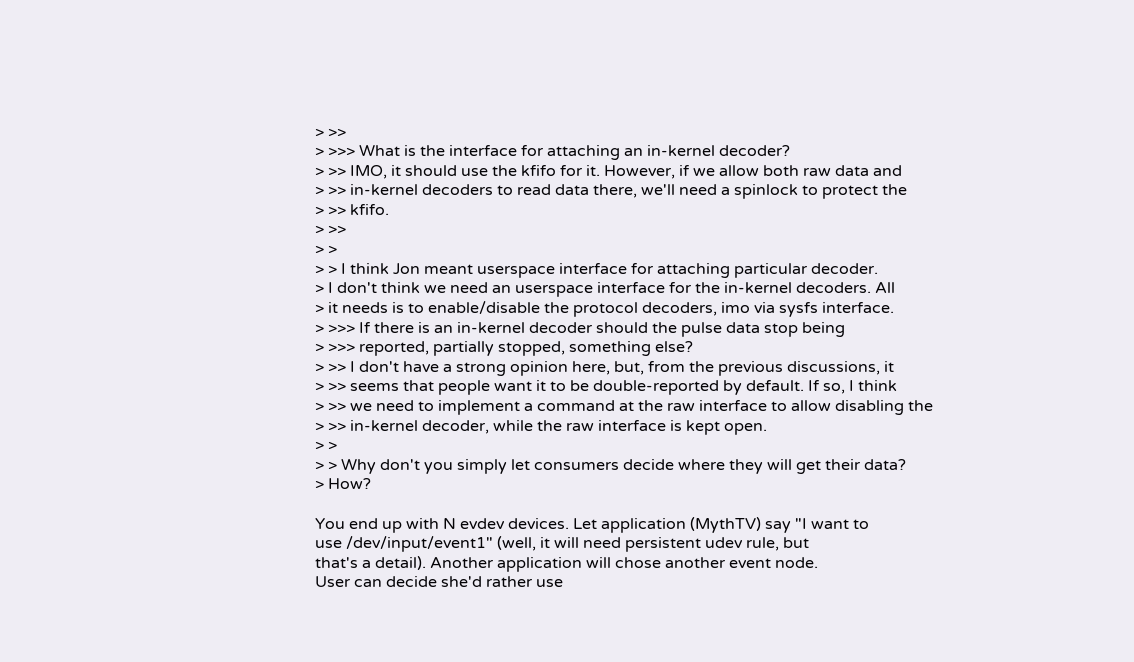> >>
> >>> What is the interface for attaching an in-kernel decoder?
> >> IMO, it should use the kfifo for it. However, if we allow both raw data and
> >> in-kernel decoders to read data there, we'll need a spinlock to protect the
> >> kfifo.
> >>
> >
> > I think Jon meant userspace interface for attaching particular decoder.
> I don't think we need an userspace interface for the in-kernel decoders. All
> it needs is to enable/disable the protocol decoders, imo via sysfs interface.
> >>> If there is an in-kernel decoder should the pulse data stop being
> >>> reported, partially stopped, something else?
> >> I don't have a strong opinion here, but, from the previous discussions, it
> >> seems that people want it to be double-reported by default. If so, I think
> >> we need to implement a command at the raw interface to allow disabling the
> >> in-kernel decoder, while the raw interface is kept open.
> >
> > Why don't you simply let consumers decide where they will get their data?
> How?

You end up with N evdev devices. Let application (MythTV) say "I want to
use /dev/input/event1" (well, it will need persistent udev rule, but
that's a detail). Another application will chose another event node.
User can decide she'd rather use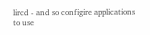lircd - and so configire applications
to use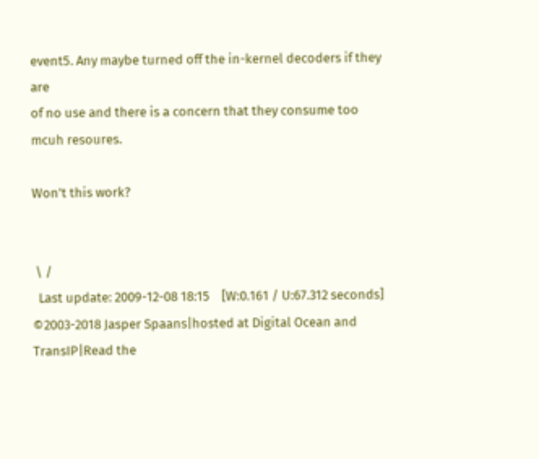event5. Any maybe turned off the in-kernel decoders if they are
of no use and there is a concern that they consume too mcuh resoures.

Won't this work?


 \ /
  Last update: 2009-12-08 18:15    [W:0.161 / U:67.312 seconds]
©2003-2018 Jasper Spaans|hosted at Digital Ocean and TransIP|Read the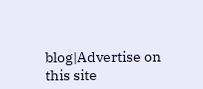blog|Advertise on this site